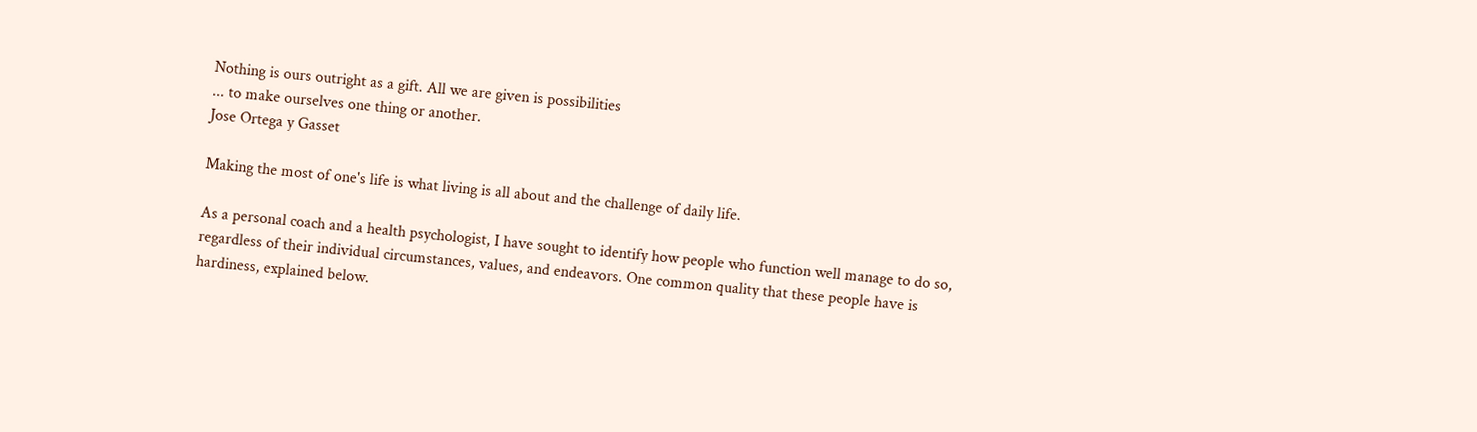Nothing is ours outright as a gift. All we are given is possibilities
... to make ourselves one thing or another.
Jose Ortega y Gasset

Making the most of one's life is what living is all about and the challenge of daily life.

As a personal coach and a health psychologist, I have sought to identify how people who function well manage to do so, regardless of their individual circumstances, values, and endeavors. One common quality that these people have is hardiness, explained below.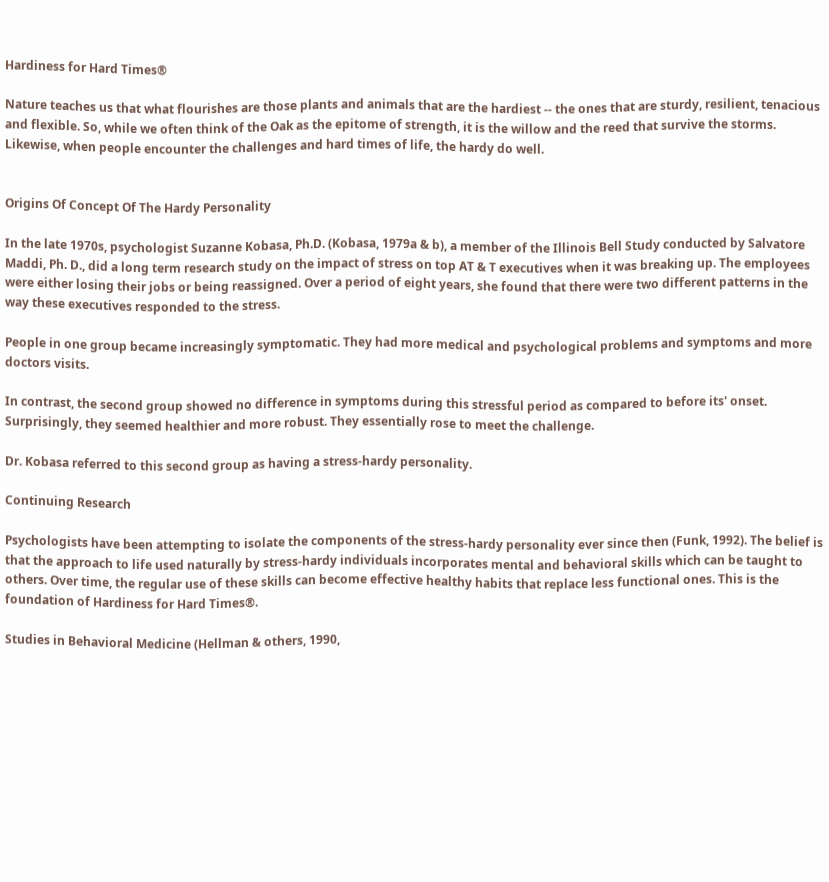Hardiness for Hard Times®

Nature teaches us that what flourishes are those plants and animals that are the hardiest -- the ones that are sturdy, resilient, tenacious and flexible. So, while we often think of the Oak as the epitome of strength, it is the willow and the reed that survive the storms. Likewise, when people encounter the challenges and hard times of life, the hardy do well.


Origins Of Concept Of The Hardy Personality

In the late 1970s, psychologist Suzanne Kobasa, Ph.D. (Kobasa, 1979a & b), a member of the Illinois Bell Study conducted by Salvatore Maddi, Ph. D., did a long term research study on the impact of stress on top AT & T executives when it was breaking up. The employees were either losing their jobs or being reassigned. Over a period of eight years, she found that there were two different patterns in the way these executives responded to the stress.

People in one group became increasingly symptomatic. They had more medical and psychological problems and symptoms and more doctors visits.

In contrast, the second group showed no difference in symptoms during this stressful period as compared to before its' onset. Surprisingly, they seemed healthier and more robust. They essentially rose to meet the challenge.

Dr. Kobasa referred to this second group as having a stress-hardy personality.

Continuing Research

Psychologists have been attempting to isolate the components of the stress-hardy personality ever since then (Funk, 1992). The belief is that the approach to life used naturally by stress-hardy individuals incorporates mental and behavioral skills which can be taught to others. Over time, the regular use of these skills can become effective healthy habits that replace less functional ones. This is the foundation of Hardiness for Hard Times®.

Studies in Behavioral Medicine (Hellman & others, 1990,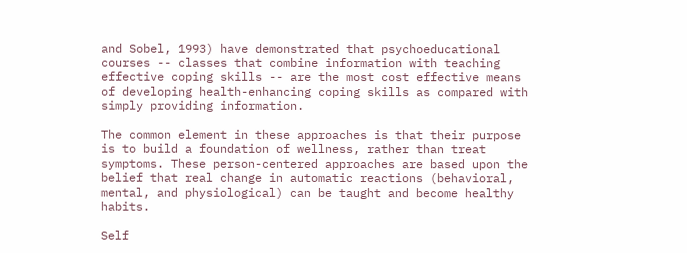and Sobel, 1993) have demonstrated that psychoeducational courses -- classes that combine information with teaching effective coping skills -- are the most cost effective means of developing health-enhancing coping skills as compared with simply providing information.

The common element in these approaches is that their purpose is to build a foundation of wellness, rather than treat symptoms. These person-centered approaches are based upon the belief that real change in automatic reactions (behavioral, mental, and physiological) can be taught and become healthy habits.

Self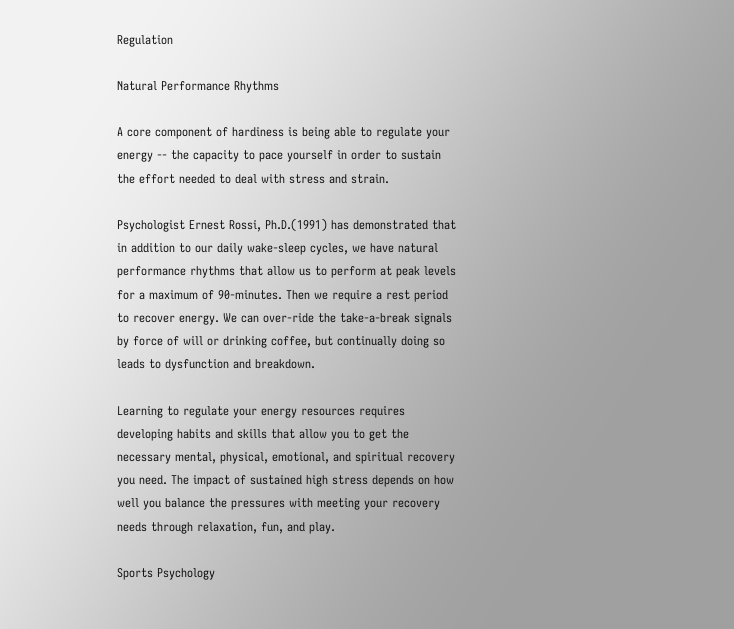Regulation

Natural Performance Rhythms

A core component of hardiness is being able to regulate your energy -- the capacity to pace yourself in order to sustain the effort needed to deal with stress and strain.

Psychologist Ernest Rossi, Ph.D.(1991) has demonstrated that in addition to our daily wake-sleep cycles, we have natural performance rhythms that allow us to perform at peak levels for a maximum of 90-minutes. Then we require a rest period to recover energy. We can over-ride the take-a-break signals by force of will or drinking coffee, but continually doing so leads to dysfunction and breakdown.

Learning to regulate your energy resources requires developing habits and skills that allow you to get the necessary mental, physical, emotional, and spiritual recovery you need. The impact of sustained high stress depends on how well you balance the pressures with meeting your recovery needs through relaxation, fun, and play.

Sports Psychology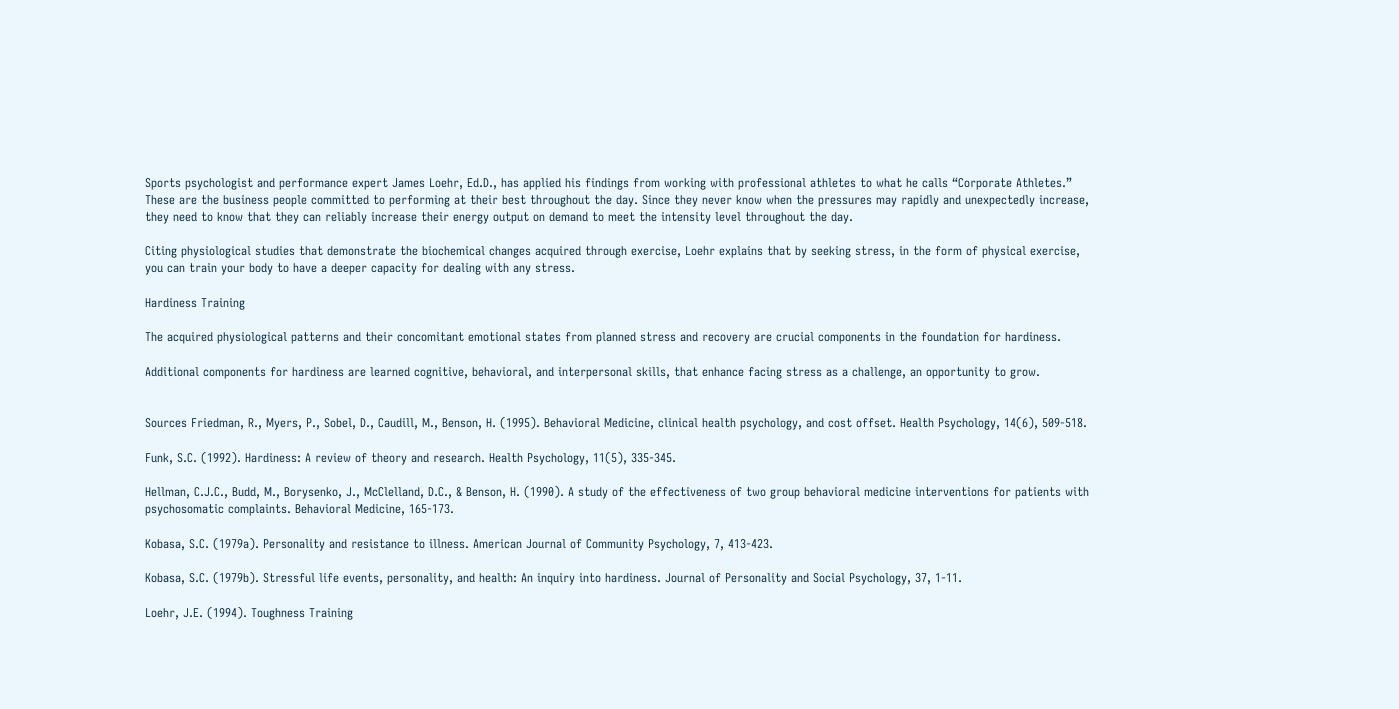Sports psychologist and performance expert James Loehr, Ed.D., has applied his findings from working with professional athletes to what he calls “Corporate Athletes.” These are the business people committed to performing at their best throughout the day. Since they never know when the pressures may rapidly and unexpectedly increase, they need to know that they can reliably increase their energy output on demand to meet the intensity level throughout the day.

Citing physiological studies that demonstrate the biochemical changes acquired through exercise, Loehr explains that by seeking stress, in the form of physical exercise, you can train your body to have a deeper capacity for dealing with any stress.

Hardiness Training

The acquired physiological patterns and their concomitant emotional states from planned stress and recovery are crucial components in the foundation for hardiness.

Additional components for hardiness are learned cognitive, behavioral, and interpersonal skills, that enhance facing stress as a challenge, an opportunity to grow.


Sources Friedman, R., Myers, P., Sobel, D., Caudill, M., Benson, H. (1995). Behavioral Medicine, clinical health psychology, and cost offset. Health Psychology, 14(6), 509-518.

Funk, S.C. (1992). Hardiness: A review of theory and research. Health Psychology, 11(5), 335-345.

Hellman, C.J.C., Budd, M., Borysenko, J., McClelland, D.C., & Benson, H. (1990). A study of the effectiveness of two group behavioral medicine interventions for patients with psychosomatic complaints. Behavioral Medicine, 165-173.

Kobasa, S.C. (1979a). Personality and resistance to illness. American Journal of Community Psychology, 7, 413-423.

Kobasa, S.C. (1979b). Stressful life events, personality, and health: An inquiry into hardiness. Journal of Personality and Social Psychology, 37, 1-11.

Loehr, J.E. (1994). Toughness Training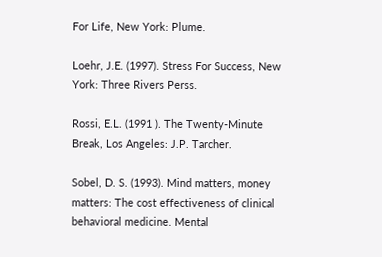For Life, New York: Plume.

Loehr, J.E. (1997). Stress For Success, New York: Three Rivers Perss.

Rossi, E.L. (1991 ). The Twenty-Minute Break, Los Angeles: J.P. Tarcher.

Sobel, D. S. (1993). Mind matters, money matters: The cost effectiveness of clinical behavioral medicine. Mental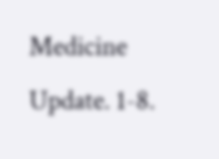Medicine Update. 1-8.